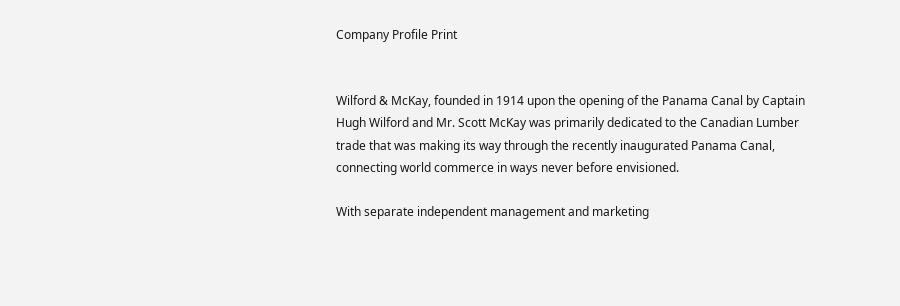Company Profile Print


Wilford & McKay, founded in 1914 upon the opening of the Panama Canal by Captain Hugh Wilford and Mr. Scott McKay was primarily dedicated to the Canadian Lumber trade that was making its way through the recently inaugurated Panama Canal, connecting world commerce in ways never before envisioned.

With separate independent management and marketing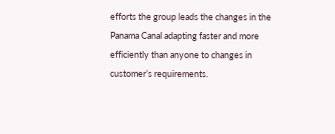efforts the group leads the changes in the Panama Canal adapting faster and more efficiently than anyone to changes in customer’s requirements.